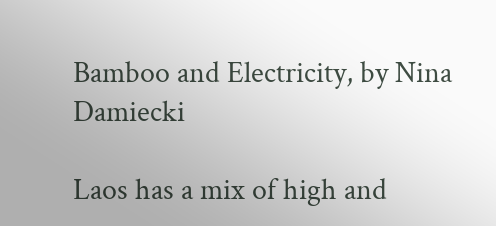Bamboo and Electricity, by Nina Damiecki

Laos has a mix of high and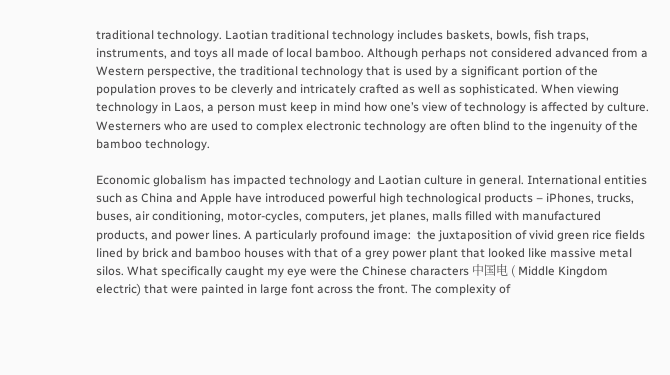traditional technology. Laotian traditional technology includes baskets, bowls, fish traps, instruments, and toys all made of local bamboo. Although perhaps not considered advanced from a Western perspective, the traditional technology that is used by a significant portion of the population proves to be cleverly and intricately crafted as well as sophisticated. When viewing technology in Laos, a person must keep in mind how one’s view of technology is affected by culture. Westerners who are used to complex electronic technology are often blind to the ingenuity of the bamboo technology.

Economic globalism has impacted technology and Laotian culture in general. International entities such as China and Apple have introduced powerful high technological products – iPhones, trucks, buses, air conditioning, motor-cycles, computers, jet planes, malls filled with manufactured products, and power lines. A particularly profound image:  the juxtaposition of vivid green rice fields lined by brick and bamboo houses with that of a grey power plant that looked like massive metal silos. What specifically caught my eye were the Chinese characters 中国电 ( Middle Kingdom electric) that were painted in large font across the front. The complexity of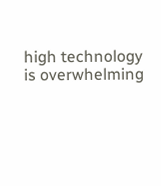high technology is overwhelming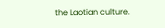the Laotian culture.